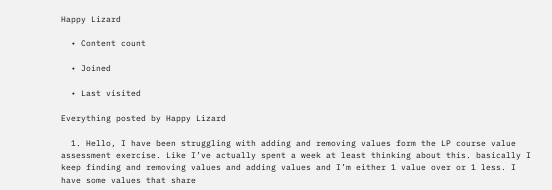Happy Lizard

  • Content count

  • Joined

  • Last visited

Everything posted by Happy Lizard

  1. Hello, I have been struggling with adding and removing values form the LP course value assessment exercise. Like I’ve actually spent a week at least thinking about this. basically I keep finding and removing values and adding values and I’m either 1 value over or 1 less. I have some values that share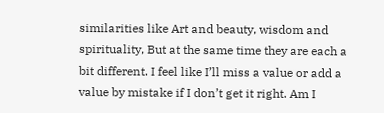similarities like Art and beauty, wisdom and spirituality, But at the same time they are each a bit different. I feel like I’ll miss a value or add a value by mistake if I don’t get it right. Am I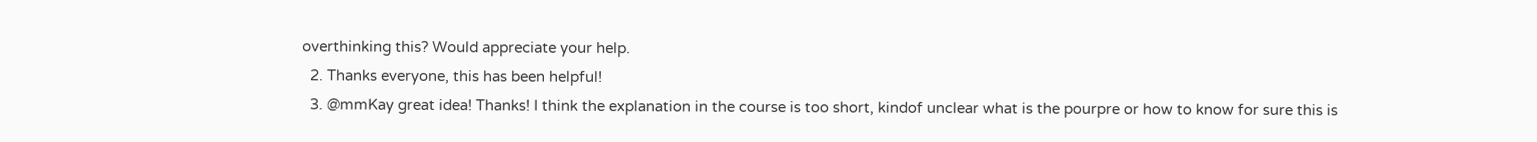overthinking this? Would appreciate your help.
  2. Thanks everyone, this has been helpful!
  3. @mmKay great idea! Thanks! I think the explanation in the course is too short, kindof unclear what is the pourpre or how to know for sure this is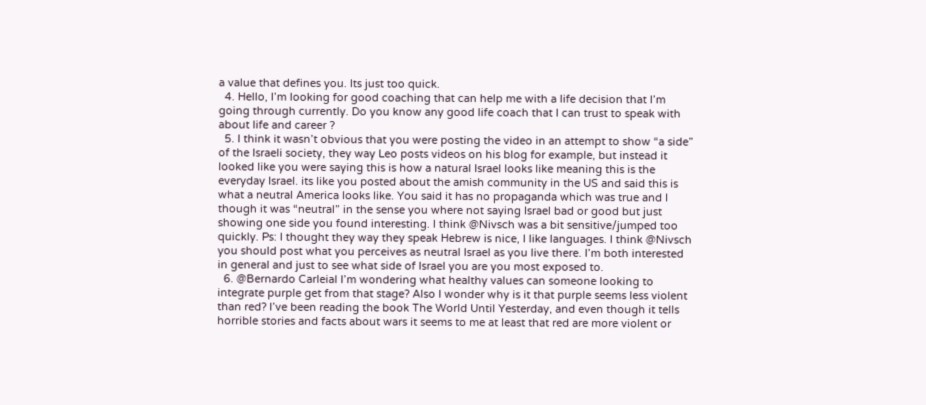a value that defines you. Its just too quick.
  4. Hello, I’m looking for good coaching that can help me with a life decision that I’m going through currently. Do you know any good life coach that I can trust to speak with about life and career ?
  5. I think it wasn’t obvious that you were posting the video in an attempt to show “a side” of the Israeli society, they way Leo posts videos on his blog for example, but instead it looked like you were saying this is how a natural Israel looks like meaning this is the everyday Israel. its like you posted about the amish community in the US and said this is what a neutral America looks like. You said it has no propaganda which was true and I though it was “neutral” in the sense you where not saying Israel bad or good but just showing one side you found interesting. I think @Nivsch was a bit sensitive/jumped too quickly. Ps: I thought they way they speak Hebrew is nice, I like languages. I think @Nivsch you should post what you perceives as neutral Israel as you live there. I’m both interested in general and just to see what side of Israel you are you most exposed to.
  6. @Bernardo Carleial I’m wondering what healthy values can someone looking to integrate purple get from that stage? Also I wonder why is it that purple seems less violent than red? I’ve been reading the book The World Until Yesterday, and even though it tells horrible stories and facts about wars it seems to me at least that red are more violent or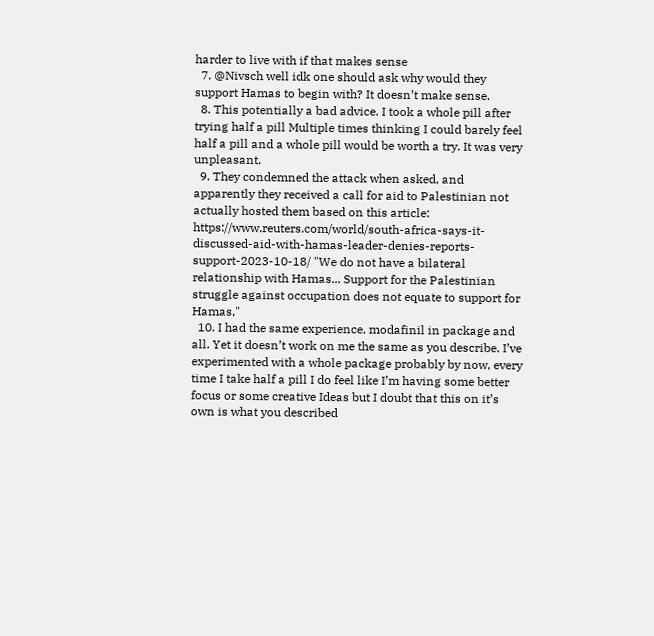harder to live with if that makes sense
  7. @Nivsch well idk one should ask why would they support Hamas to begin with? It doesn’t make sense.
  8. This potentially a bad advice. I took a whole pill after trying half a pill Multiple times thinking I could barely feel half a pill and a whole pill would be worth a try. It was very unpleasant.
  9. They condemned the attack when asked, and apparently they received a call for aid to Palestinian not actually hosted them based on this article: https://www.reuters.com/world/south-africa-says-it-discussed-aid-with-hamas-leader-denies-reports-support-2023-10-18/ "We do not have a bilateral relationship with Hamas... Support for the Palestinian struggle against occupation does not equate to support for Hamas,"
  10. I had the same experience, modafinil in package and all. Yet it doesn’t work on me the same as you describe. I’ve experimented with a whole package probably by now, every time I take half a pill I do feel like I’m having some better focus or some creative Ideas but I doubt that this on it’s own is what you described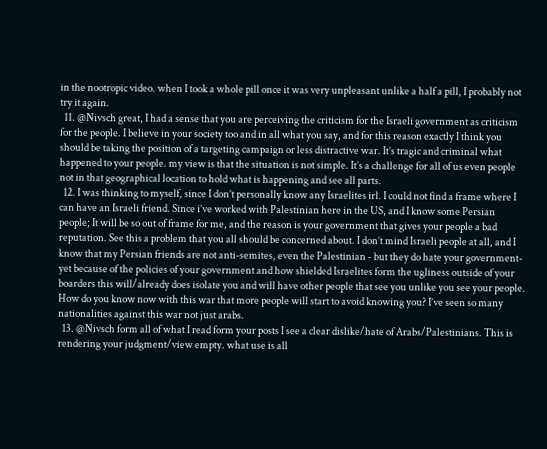in the nootropic video. when I took a whole pill once it was very unpleasant unlike a half a pill, I probably not try it again.
  11. @Nivsch great, I had a sense that you are perceiving the criticism for the Israeli government as criticism for the people. I believe in your society too and in all what you say, and for this reason exactly I think you should be taking the position of a targeting campaign or less distractive war. It’s tragic and criminal what happened to your people. my view is that the situation is not simple. It’s a challenge for all of us even people not in that geographical location to hold what is happening and see all parts.
  12. I was thinking to myself, since I don’t personally know any Israelites irl. I could not find a frame where I can have an Israeli friend. Since i’ve worked with Palestinian here in the US, and I know some Persian people; It will be so out of frame for me, and the reason is your government that gives your people a bad reputation. See this a problem that you all should be concerned about. I don’t mind Israeli people at all, and I know that my Persian friends are not anti-semites, even the Palestinian - but they do hate your government- yet because of the policies of your government and how shielded Israelites form the ugliness outside of your boarders this will/already does isolate you and will have other people that see you unlike you see your people. How do you know now with this war that more people will start to avoid knowing you? I’ve seen so many nationalities against this war not just arabs.
  13. @Nivsch form all of what I read form your posts I see a clear dislike/hate of Arabs/Palestinians. This is rendering your judgment/view empty. what use is all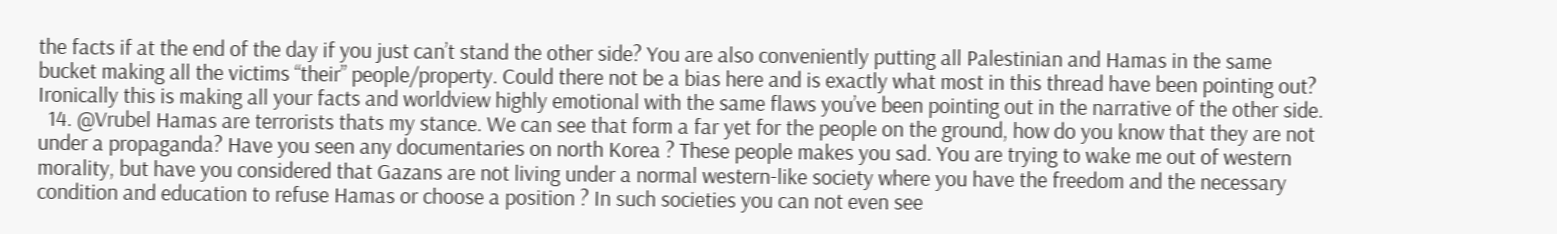the facts if at the end of the day if you just can’t stand the other side? You are also conveniently putting all Palestinian and Hamas in the same bucket making all the victims “their” people/property. Could there not be a bias here and is exactly what most in this thread have been pointing out? Ironically this is making all your facts and worldview highly emotional with the same flaws you’ve been pointing out in the narrative of the other side.
  14. @Vrubel Hamas are terrorists thats my stance. We can see that form a far yet for the people on the ground, how do you know that they are not under a propaganda? Have you seen any documentaries on north Korea ? These people makes you sad. You are trying to wake me out of western morality, but have you considered that Gazans are not living under a normal western-like society where you have the freedom and the necessary condition and education to refuse Hamas or choose a position ? In such societies you can not even see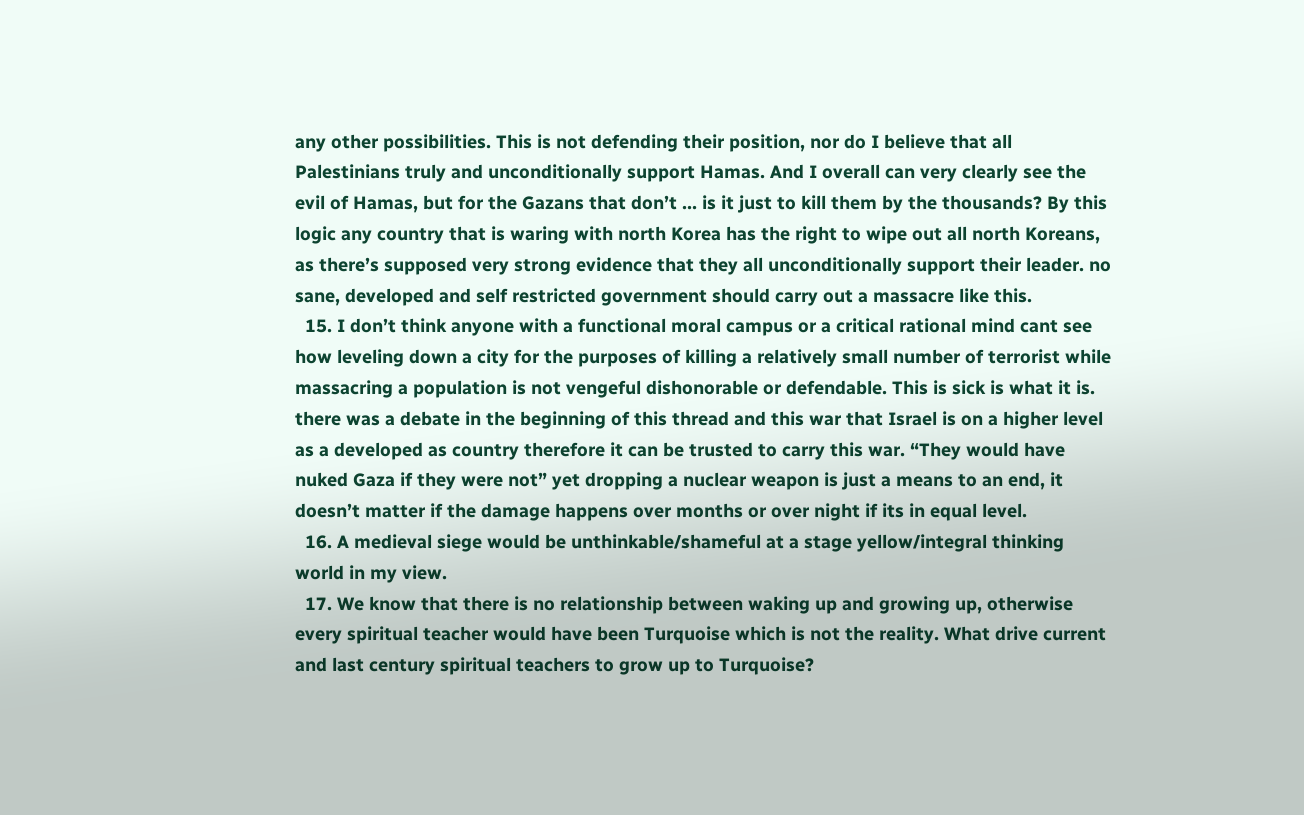any other possibilities. This is not defending their position, nor do I believe that all Palestinians truly and unconditionally support Hamas. And I overall can very clearly see the evil of Hamas, but for the Gazans that don’t … is it just to kill them by the thousands? By this logic any country that is waring with north Korea has the right to wipe out all north Koreans, as there’s supposed very strong evidence that they all unconditionally support their leader. no sane, developed and self restricted government should carry out a massacre like this.
  15. I don’t think anyone with a functional moral campus or a critical rational mind cant see how leveling down a city for the purposes of killing a relatively small number of terrorist while massacring a population is not vengeful dishonorable or defendable. This is sick is what it is. there was a debate in the beginning of this thread and this war that Israel is on a higher level as a developed as country therefore it can be trusted to carry this war. “They would have nuked Gaza if they were not” yet dropping a nuclear weapon is just a means to an end, it doesn’t matter if the damage happens over months or over night if its in equal level.
  16. A medieval siege would be unthinkable/shameful at a stage yellow/integral thinking world in my view.
  17. We know that there is no relationship between waking up and growing up, otherwise every spiritual teacher would have been Turquoise which is not the reality. What drive current and last century spiritual teachers to grow up to Turquoise?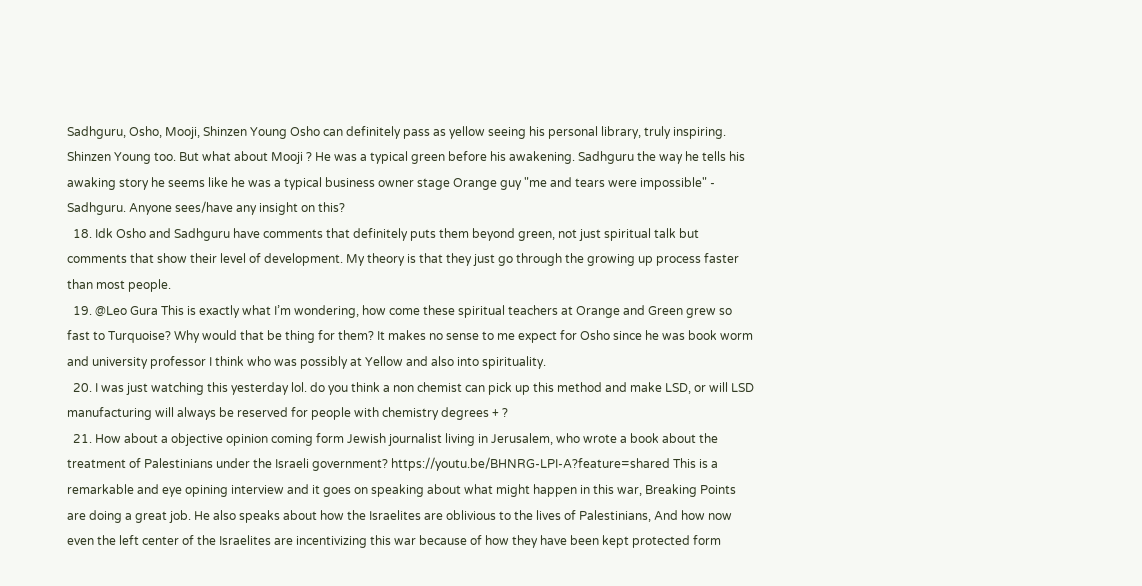Sadhguru, Osho, Mooji, Shinzen Young Osho can definitely pass as yellow seeing his personal library, truly inspiring. Shinzen Young too. But what about Mooji ? He was a typical green before his awakening. Sadhguru the way he tells his awaking story he seems like he was a typical business owner stage Orange guy "me and tears were impossible" - Sadhguru. Anyone sees/have any insight on this?
  18. Idk Osho and Sadhguru have comments that definitely puts them beyond green, not just spiritual talk but comments that show their level of development. My theory is that they just go through the growing up process faster than most people.
  19. @Leo Gura This is exactly what I’m wondering, how come these spiritual teachers at Orange and Green grew so fast to Turquoise? Why would that be thing for them? It makes no sense to me expect for Osho since he was book worm and university professor I think who was possibly at Yellow and also into spirituality.
  20. I was just watching this yesterday lol. do you think a non chemist can pick up this method and make LSD, or will LSD manufacturing will always be reserved for people with chemistry degrees + ?
  21. How about a objective opinion coming form Jewish journalist living in Jerusalem, who wrote a book about the treatment of Palestinians under the Israeli government? https://youtu.be/BHNRG-LPI-A?feature=shared This is a remarkable and eye opining interview and it goes on speaking about what might happen in this war, Breaking Points are doing a great job. He also speaks about how the Israelites are oblivious to the lives of Palestinians, And how now even the left center of the Israelites are incentivizing this war because of how they have been kept protected form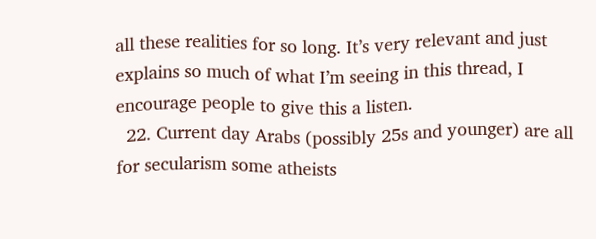all these realities for so long. It’s very relevant and just explains so much of what I’m seeing in this thread, I encourage people to give this a listen.
  22. Current day Arabs (possibly 25s and younger) are all for secularism some atheists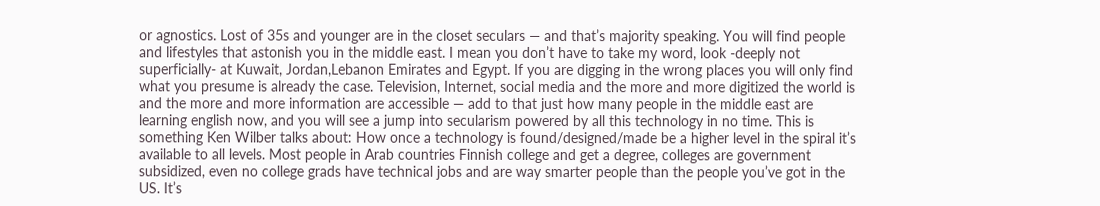or agnostics. Lost of 35s and younger are in the closet seculars — and that’s majority speaking. You will find people and lifestyles that astonish you in the middle east. I mean you don’t have to take my word, look -deeply not superficially- at Kuwait, Jordan,Lebanon Emirates and Egypt. If you are digging in the wrong places you will only find what you presume is already the case. Television, Internet, social media and the more and more digitized the world is and the more and more information are accessible — add to that just how many people in the middle east are learning english now, and you will see a jump into secularism powered by all this technology in no time. This is something Ken Wilber talks about: How once a technology is found/designed/made be a higher level in the spiral it’s available to all levels. Most people in Arab countries Finnish college and get a degree, colleges are government subsidized, even no college grads have technical jobs and are way smarter people than the people you’ve got in the US. It’s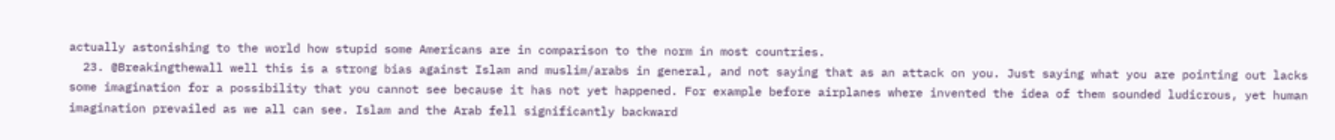actually astonishing to the world how stupid some Americans are in comparison to the norm in most countries.
  23. @Breakingthewall well this is a strong bias against Islam and muslim/arabs in general, and not saying that as an attack on you. Just saying what you are pointing out lacks some imagination for a possibility that you cannot see because it has not yet happened. For example before airplanes where invented the idea of them sounded ludicrous, yet human imagination prevailed as we all can see. Islam and the Arab fell significantly backward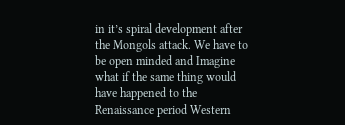in it’s spiral development after the Mongols attack. We have to be open minded and Imagine what if the same thing would have happened to the Renaissance period Western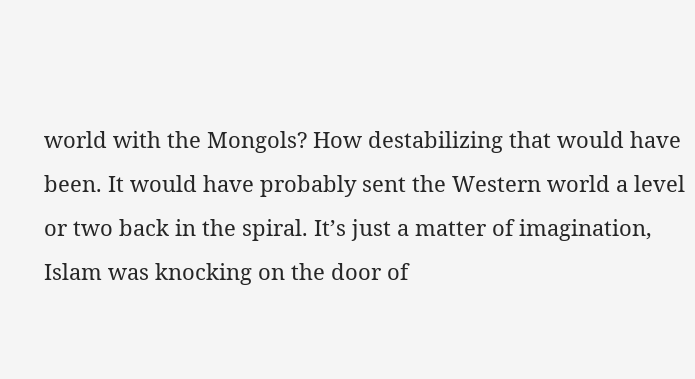world with the Mongols? How destabilizing that would have been. It would have probably sent the Western world a level or two back in the spiral. It’s just a matter of imagination, Islam was knocking on the door of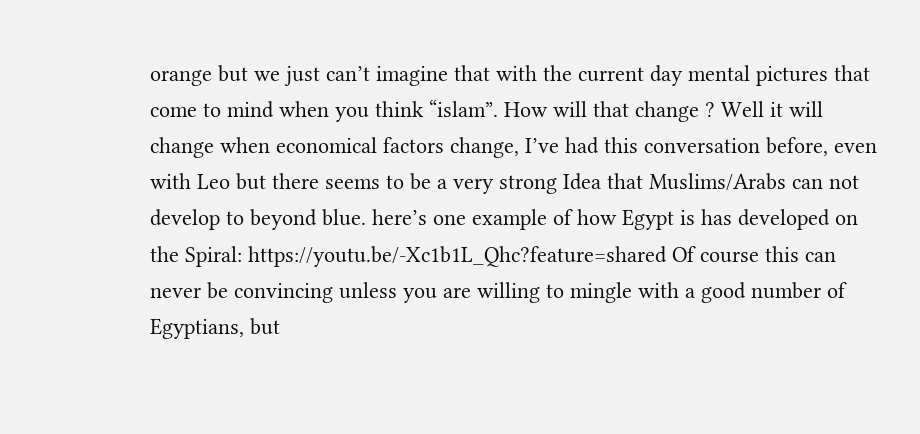orange but we just can’t imagine that with the current day mental pictures that come to mind when you think “islam”. How will that change ? Well it will change when economical factors change, I’ve had this conversation before, even with Leo but there seems to be a very strong Idea that Muslims/Arabs can not develop to beyond blue. here’s one example of how Egypt is has developed on the Spiral: https://youtu.be/-Xc1b1L_Qhc?feature=shared Of course this can never be convincing unless you are willing to mingle with a good number of Egyptians, but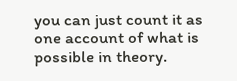you can just count it as one account of what is possible in theory.